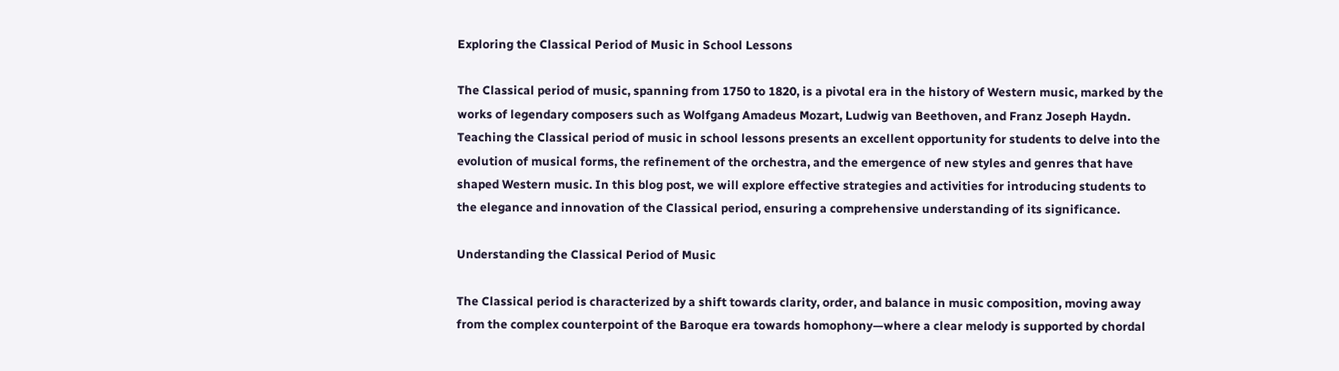Exploring the Classical Period of Music in School Lessons

The Classical period of music, spanning from 1750 to 1820, is a pivotal era in the history of Western music, marked by the works of legendary composers such as Wolfgang Amadeus Mozart, Ludwig van Beethoven, and Franz Joseph Haydn. Teaching the Classical period of music in school lessons presents an excellent opportunity for students to delve into the evolution of musical forms, the refinement of the orchestra, and the emergence of new styles and genres that have shaped Western music. In this blog post, we will explore effective strategies and activities for introducing students to the elegance and innovation of the Classical period, ensuring a comprehensive understanding of its significance.

Understanding the Classical Period of Music

The Classical period is characterized by a shift towards clarity, order, and balance in music composition, moving away from the complex counterpoint of the Baroque era towards homophony—where a clear melody is supported by chordal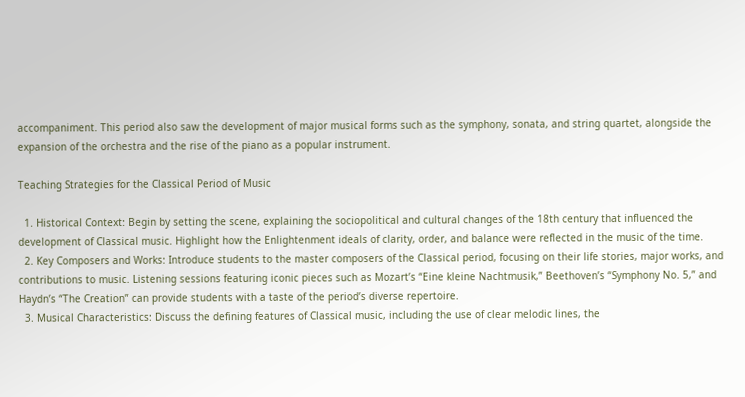accompaniment. This period also saw the development of major musical forms such as the symphony, sonata, and string quartet, alongside the expansion of the orchestra and the rise of the piano as a popular instrument.

Teaching Strategies for the Classical Period of Music

  1. Historical Context: Begin by setting the scene, explaining the sociopolitical and cultural changes of the 18th century that influenced the development of Classical music. Highlight how the Enlightenment ideals of clarity, order, and balance were reflected in the music of the time.
  2. Key Composers and Works: Introduce students to the master composers of the Classical period, focusing on their life stories, major works, and contributions to music. Listening sessions featuring iconic pieces such as Mozart’s “Eine kleine Nachtmusik,” Beethoven’s “Symphony No. 5,” and Haydn’s “The Creation” can provide students with a taste of the period’s diverse repertoire.
  3. Musical Characteristics: Discuss the defining features of Classical music, including the use of clear melodic lines, the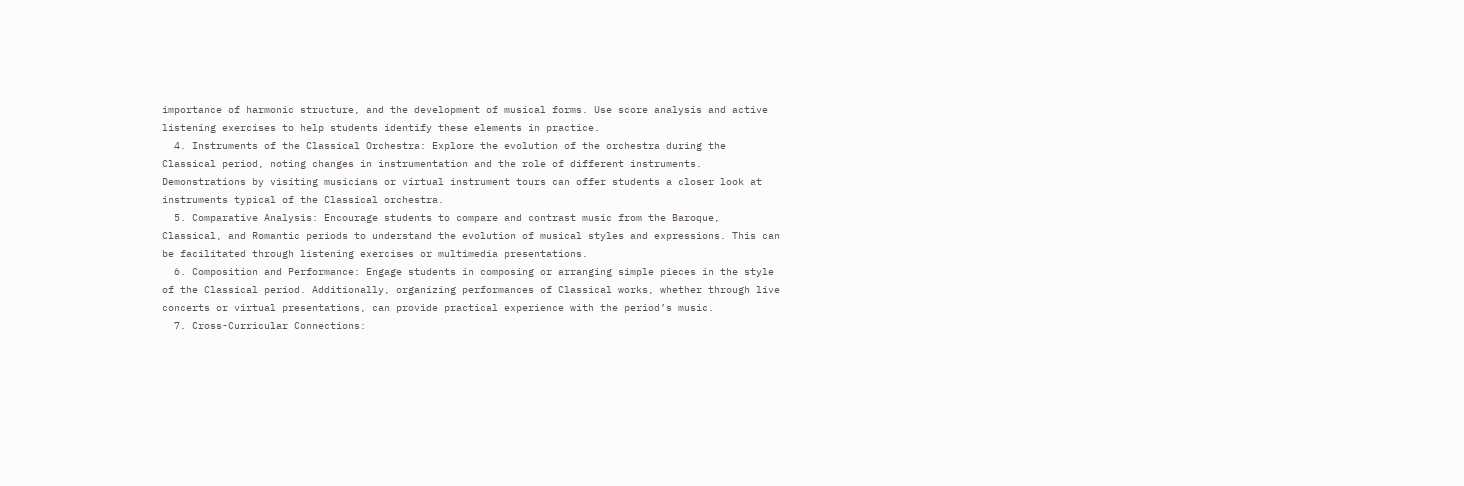importance of harmonic structure, and the development of musical forms. Use score analysis and active listening exercises to help students identify these elements in practice.
  4. Instruments of the Classical Orchestra: Explore the evolution of the orchestra during the Classical period, noting changes in instrumentation and the role of different instruments. Demonstrations by visiting musicians or virtual instrument tours can offer students a closer look at instruments typical of the Classical orchestra.
  5. Comparative Analysis: Encourage students to compare and contrast music from the Baroque, Classical, and Romantic periods to understand the evolution of musical styles and expressions. This can be facilitated through listening exercises or multimedia presentations.
  6. Composition and Performance: Engage students in composing or arranging simple pieces in the style of the Classical period. Additionally, organizing performances of Classical works, whether through live concerts or virtual presentations, can provide practical experience with the period’s music.
  7. Cross-Curricular Connections: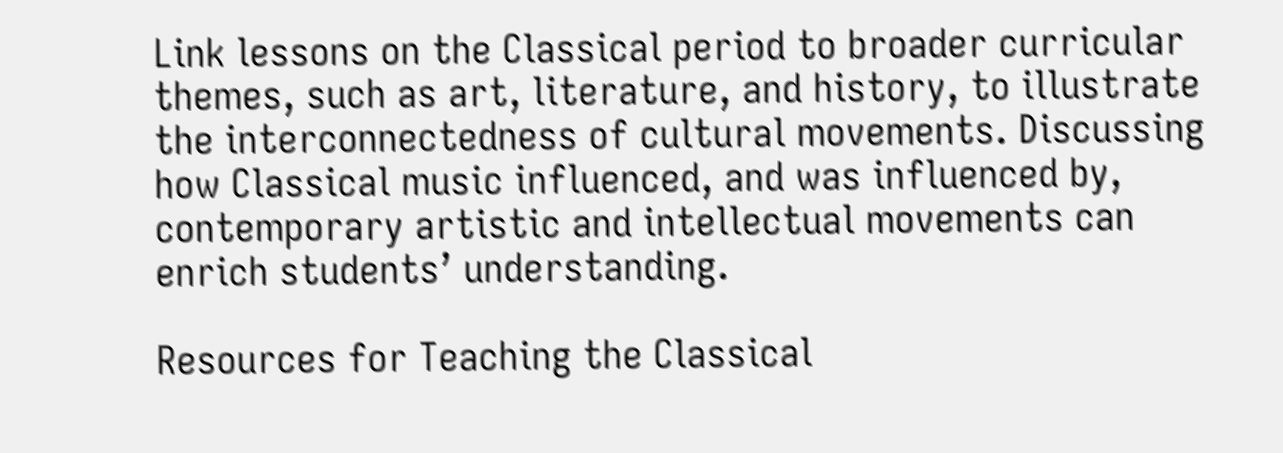Link lessons on the Classical period to broader curricular themes, such as art, literature, and history, to illustrate the interconnectedness of cultural movements. Discussing how Classical music influenced, and was influenced by, contemporary artistic and intellectual movements can enrich students’ understanding.

Resources for Teaching the Classical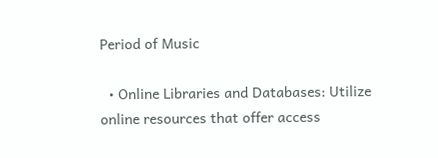Period of Music

  • Online Libraries and Databases: Utilize online resources that offer access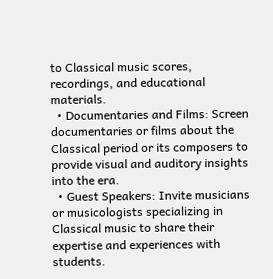to Classical music scores, recordings, and educational materials.
  • Documentaries and Films: Screen documentaries or films about the Classical period or its composers to provide visual and auditory insights into the era.
  • Guest Speakers: Invite musicians or musicologists specializing in Classical music to share their expertise and experiences with students.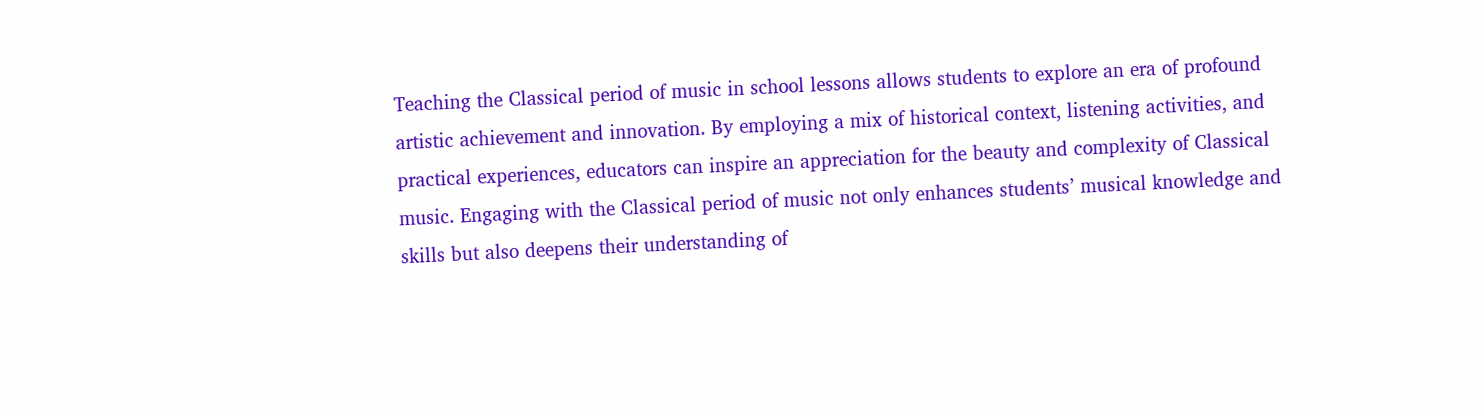Teaching the Classical period of music in school lessons allows students to explore an era of profound artistic achievement and innovation. By employing a mix of historical context, listening activities, and practical experiences, educators can inspire an appreciation for the beauty and complexity of Classical music. Engaging with the Classical period of music not only enhances students’ musical knowledge and skills but also deepens their understanding of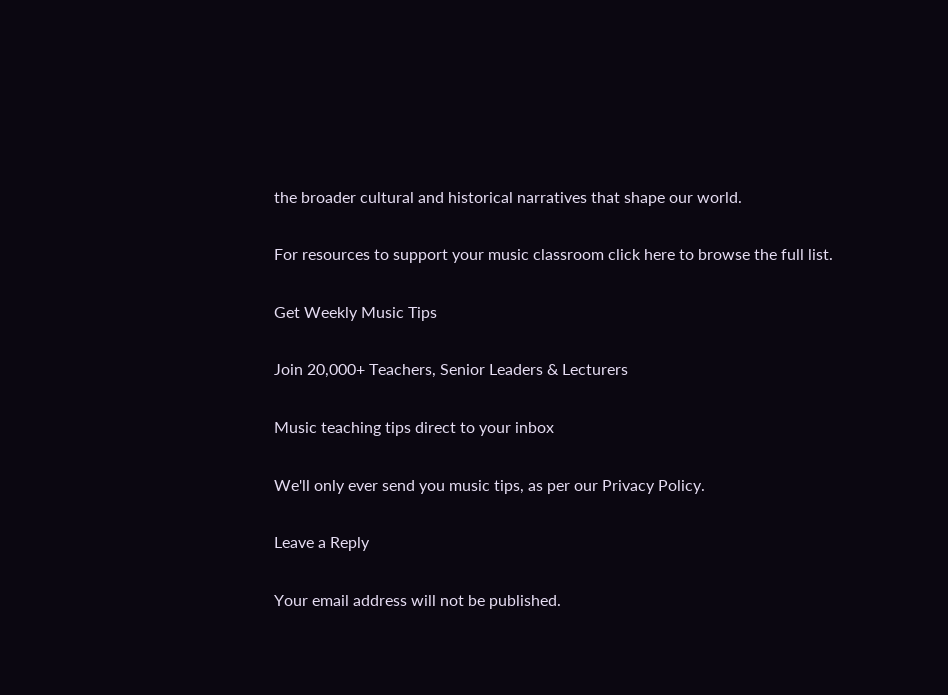the broader cultural and historical narratives that shape our world.

For resources to support your music classroom click here to browse the full list.

Get Weekly Music Tips

Join 20,000+ Teachers, Senior Leaders & Lecturers

Music teaching tips direct to your inbox

We'll only ever send you music tips, as per our Privacy Policy.

Leave a Reply

Your email address will not be published.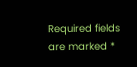Required fields are marked *